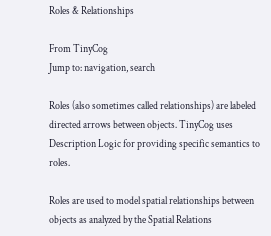Roles & Relationships

From TinyCog
Jump to: navigation, search

Roles (also sometimes called relationships) are labeled directed arrows between objects. TinyCog uses Description Logic for providing specific semantics to roles.

Roles are used to model spatial relationships between objects as analyzed by the Spatial Relations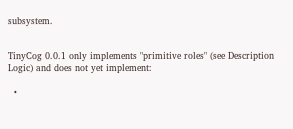subsystem.


TinyCog 0.0.1 only implements "primitive roles" (see Description Logic) and does not yet implement:

  •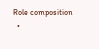Role composition
  •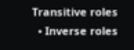Transitive roles
  • Inverse roles